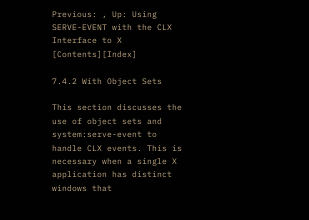Previous: , Up: Using SERVE-EVENT with the CLX Interface to X   [Contents][Index]

7.4.2 With Object Sets

This section discusses the use of object sets and system:serve-event to handle CLX events. This is necessary when a single X application has distinct windows that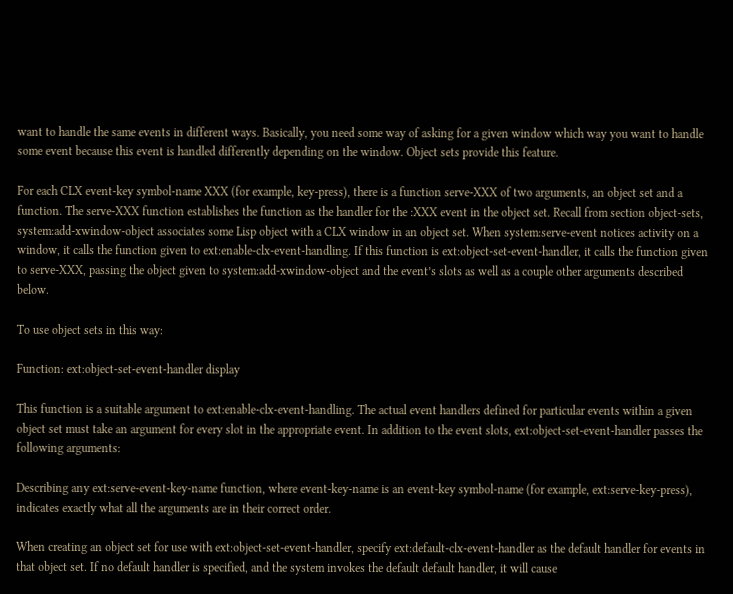want to handle the same events in different ways. Basically, you need some way of asking for a given window which way you want to handle some event because this event is handled differently depending on the window. Object sets provide this feature.

For each CLX event-key symbol-name XXX (for example, key-press), there is a function serve-XXX of two arguments, an object set and a function. The serve-XXX function establishes the function as the handler for the :XXX event in the object set. Recall from section object-sets, system:add-xwindow-object associates some Lisp object with a CLX window in an object set. When system:serve-event notices activity on a window, it calls the function given to ext:enable-clx-event-handling. If this function is ext:object-set-event-handler, it calls the function given to serve-XXX, passing the object given to system:add-xwindow-object and the event’s slots as well as a couple other arguments described below.

To use object sets in this way:

Function: ext:object-set-event-handler display

This function is a suitable argument to ext:enable-clx-event-handling. The actual event handlers defined for particular events within a given object set must take an argument for every slot in the appropriate event. In addition to the event slots, ext:object-set-event-handler passes the following arguments:

Describing any ext:serve-event-key-name function, where event-key-name is an event-key symbol-name (for example, ext:serve-key-press), indicates exactly what all the arguments are in their correct order.

When creating an object set for use with ext:object-set-event-handler, specify ext:default-clx-event-handler as the default handler for events in that object set. If no default handler is specified, and the system invokes the default default handler, it will cause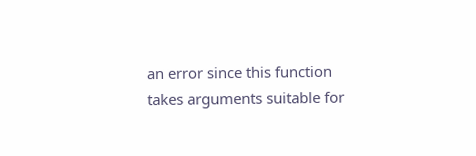an error since this function takes arguments suitable for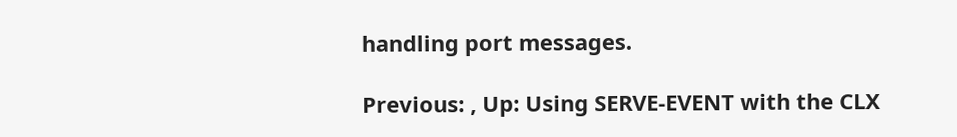handling port messages.

Previous: , Up: Using SERVE-EVENT with the CLX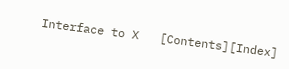Interface to X   [Contents][Index]